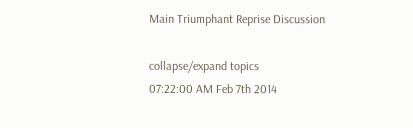Main Triumphant Reprise Discussion

collapse/expand topics
07:22:00 AM Feb 7th 2014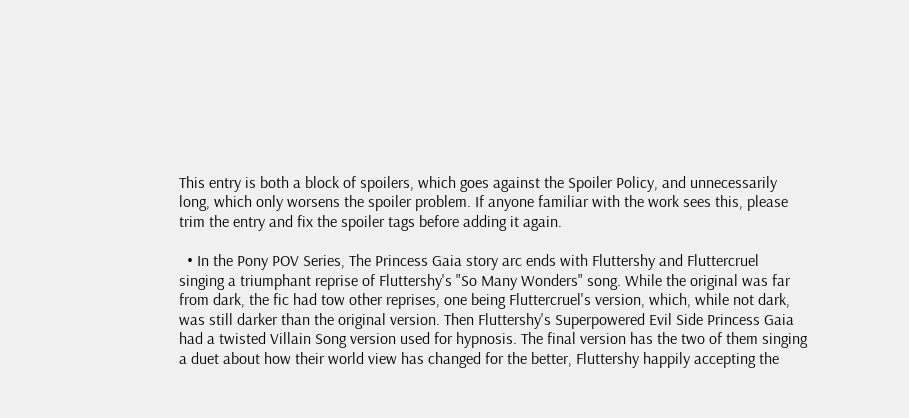This entry is both a block of spoilers, which goes against the Spoiler Policy, and unnecessarily long, which only worsens the spoiler problem. If anyone familiar with the work sees this, please trim the entry and fix the spoiler tags before adding it again.

  • In the Pony POV Series, The Princess Gaia story arc ends with Fluttershy and Fluttercruel singing a triumphant reprise of Fluttershy's "So Many Wonders" song. While the original was far from dark, the fic had tow other reprises, one being Fluttercruel's version, which, while not dark, was still darker than the original version. Then Fluttershy's Superpowered Evil Side Princess Gaia had a twisted Villain Song version used for hypnosis. The final version has the two of them singing a duet about how their world view has changed for the better, Fluttershy happily accepting the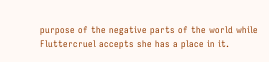purpose of the negative parts of the world while Fluttercruel accepts she has a place in it.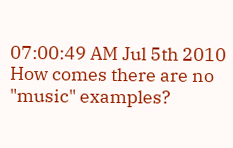07:00:49 AM Jul 5th 2010
How comes there are no "music" examples?